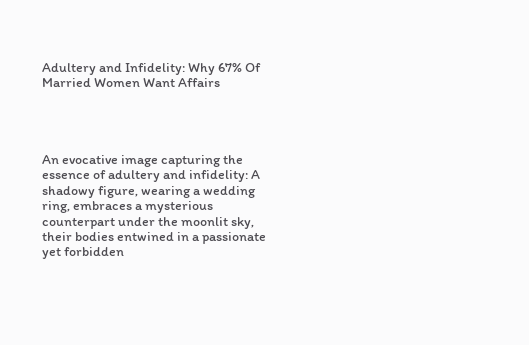Adultery and Infidelity: Why 67% Of Married Women Want Affairs




An evocative image capturing the essence of adultery and infidelity: A shadowy figure, wearing a wedding ring, embraces a mysterious counterpart under the moonlit sky, their bodies entwined in a passionate yet forbidden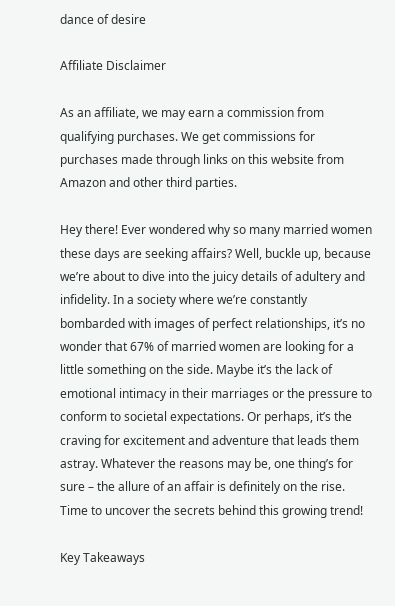dance of desire

Affiliate Disclaimer

As an affiliate, we may earn a commission from qualifying purchases. We get commissions for purchases made through links on this website from Amazon and other third parties.

Hey there! Ever wondered why so many married women these days are seeking affairs? Well, buckle up, because we’re about to dive into the juicy details of adultery and infidelity. In a society where we’re constantly bombarded with images of perfect relationships, it’s no wonder that 67% of married women are looking for a little something on the side. Maybe it’s the lack of emotional intimacy in their marriages or the pressure to conform to societal expectations. Or perhaps, it’s the craving for excitement and adventure that leads them astray. Whatever the reasons may be, one thing’s for sure – the allure of an affair is definitely on the rise. Time to uncover the secrets behind this growing trend!

Key Takeaways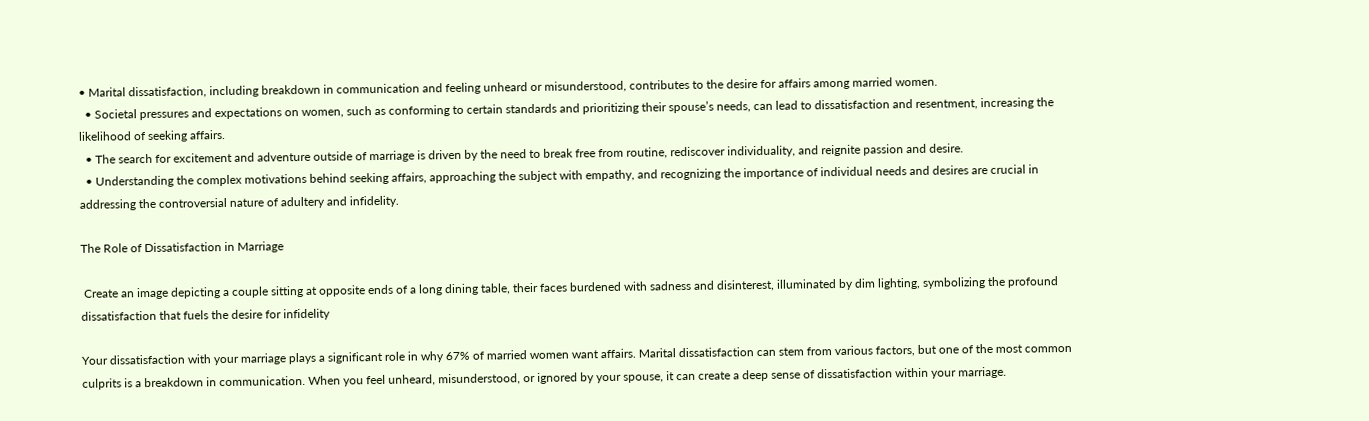• Marital dissatisfaction, including breakdown in communication and feeling unheard or misunderstood, contributes to the desire for affairs among married women.
  • Societal pressures and expectations on women, such as conforming to certain standards and prioritizing their spouse’s needs, can lead to dissatisfaction and resentment, increasing the likelihood of seeking affairs.
  • The search for excitement and adventure outside of marriage is driven by the need to break free from routine, rediscover individuality, and reignite passion and desire.
  • Understanding the complex motivations behind seeking affairs, approaching the subject with empathy, and recognizing the importance of individual needs and desires are crucial in addressing the controversial nature of adultery and infidelity.

The Role of Dissatisfaction in Marriage

 Create an image depicting a couple sitting at opposite ends of a long dining table, their faces burdened with sadness and disinterest, illuminated by dim lighting, symbolizing the profound dissatisfaction that fuels the desire for infidelity

Your dissatisfaction with your marriage plays a significant role in why 67% of married women want affairs. Marital dissatisfaction can stem from various factors, but one of the most common culprits is a breakdown in communication. When you feel unheard, misunderstood, or ignored by your spouse, it can create a deep sense of dissatisfaction within your marriage.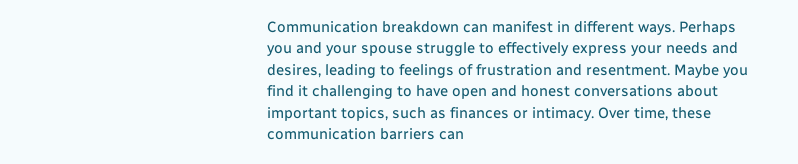Communication breakdown can manifest in different ways. Perhaps you and your spouse struggle to effectively express your needs and desires, leading to feelings of frustration and resentment. Maybe you find it challenging to have open and honest conversations about important topics, such as finances or intimacy. Over time, these communication barriers can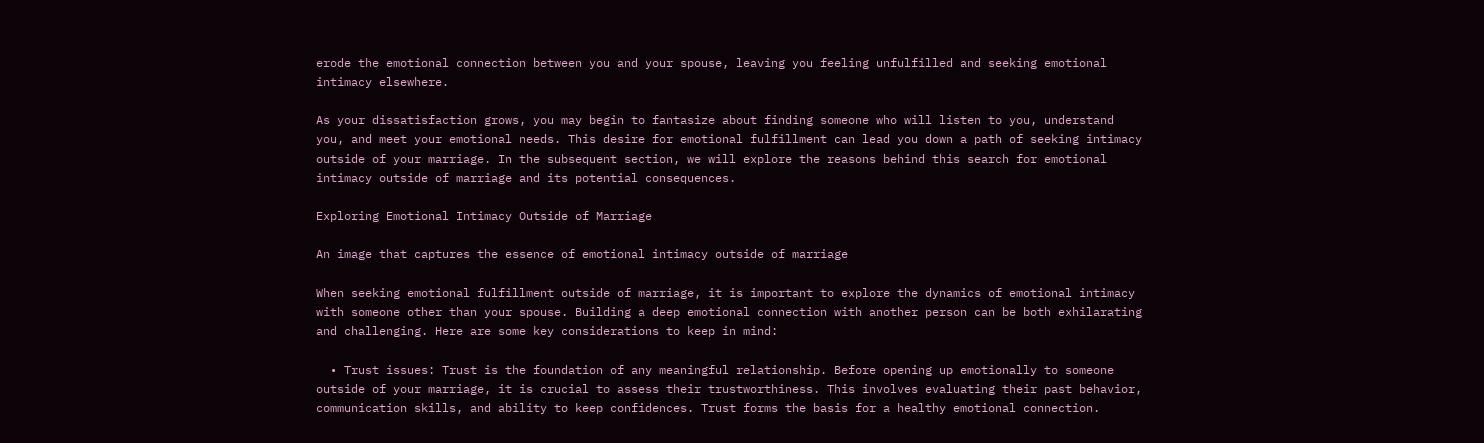erode the emotional connection between you and your spouse, leaving you feeling unfulfilled and seeking emotional intimacy elsewhere.

As your dissatisfaction grows, you may begin to fantasize about finding someone who will listen to you, understand you, and meet your emotional needs. This desire for emotional fulfillment can lead you down a path of seeking intimacy outside of your marriage. In the subsequent section, we will explore the reasons behind this search for emotional intimacy outside of marriage and its potential consequences.

Exploring Emotional Intimacy Outside of Marriage

An image that captures the essence of emotional intimacy outside of marriage

When seeking emotional fulfillment outside of marriage, it is important to explore the dynamics of emotional intimacy with someone other than your spouse. Building a deep emotional connection with another person can be both exhilarating and challenging. Here are some key considerations to keep in mind:

  • Trust issues: Trust is the foundation of any meaningful relationship. Before opening up emotionally to someone outside of your marriage, it is crucial to assess their trustworthiness. This involves evaluating their past behavior, communication skills, and ability to keep confidences. Trust forms the basis for a healthy emotional connection.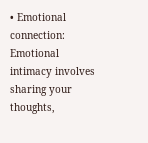• Emotional connection: Emotional intimacy involves sharing your thoughts,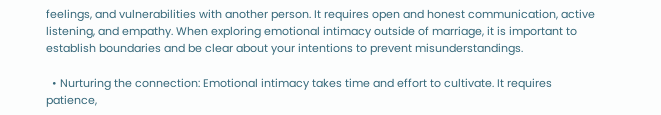feelings, and vulnerabilities with another person. It requires open and honest communication, active listening, and empathy. When exploring emotional intimacy outside of marriage, it is important to establish boundaries and be clear about your intentions to prevent misunderstandings.

  • Nurturing the connection: Emotional intimacy takes time and effort to cultivate. It requires patience,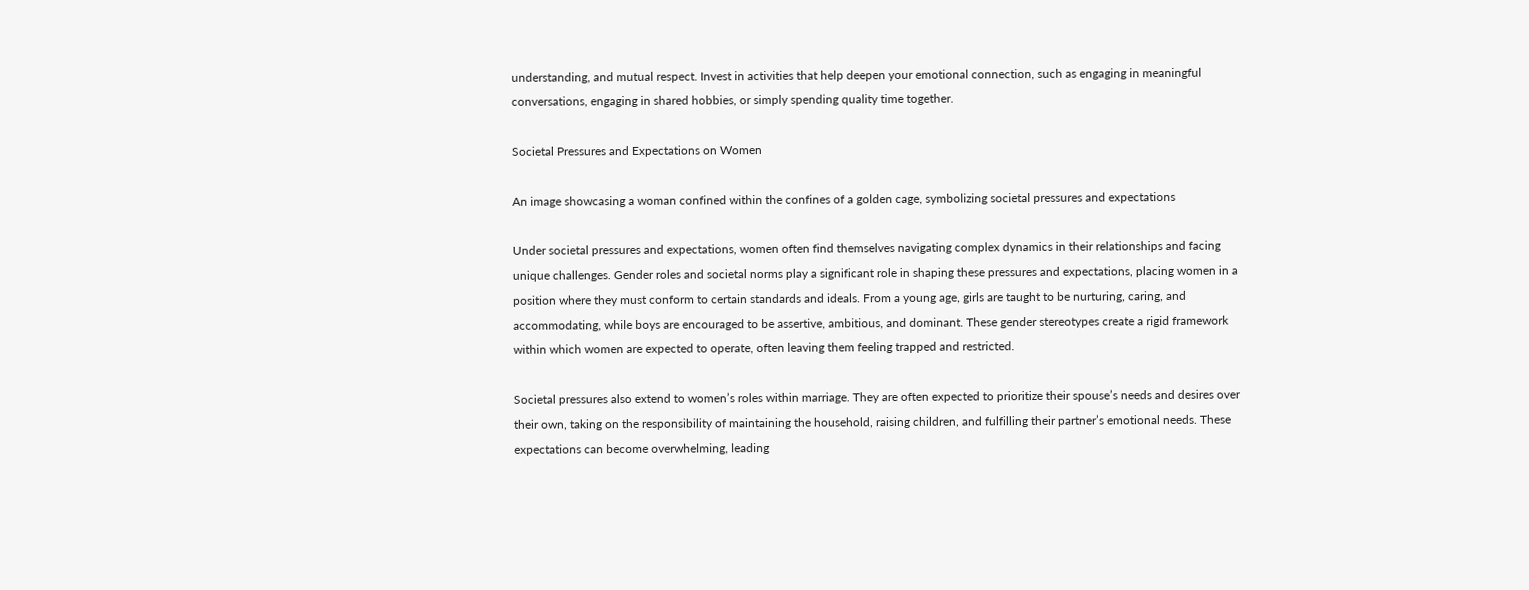understanding, and mutual respect. Invest in activities that help deepen your emotional connection, such as engaging in meaningful conversations, engaging in shared hobbies, or simply spending quality time together.

Societal Pressures and Expectations on Women

An image showcasing a woman confined within the confines of a golden cage, symbolizing societal pressures and expectations

Under societal pressures and expectations, women often find themselves navigating complex dynamics in their relationships and facing unique challenges. Gender roles and societal norms play a significant role in shaping these pressures and expectations, placing women in a position where they must conform to certain standards and ideals. From a young age, girls are taught to be nurturing, caring, and accommodating, while boys are encouraged to be assertive, ambitious, and dominant. These gender stereotypes create a rigid framework within which women are expected to operate, often leaving them feeling trapped and restricted.

Societal pressures also extend to women’s roles within marriage. They are often expected to prioritize their spouse’s needs and desires over their own, taking on the responsibility of maintaining the household, raising children, and fulfilling their partner’s emotional needs. These expectations can become overwhelming, leading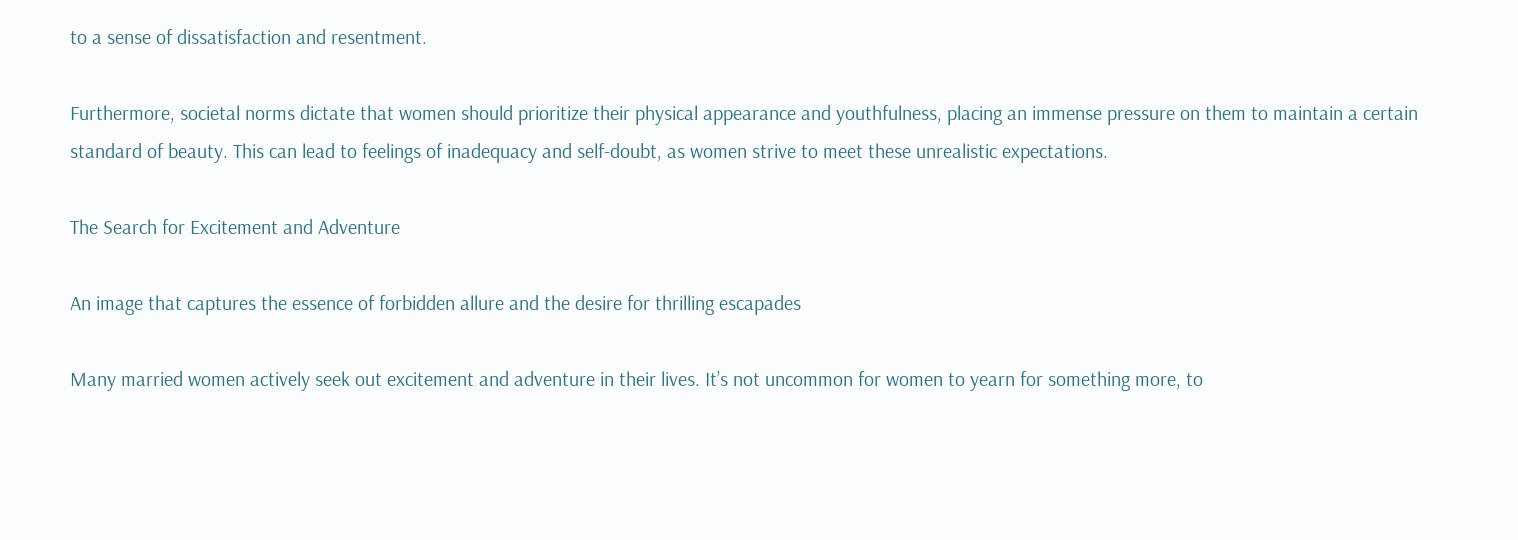to a sense of dissatisfaction and resentment.

Furthermore, societal norms dictate that women should prioritize their physical appearance and youthfulness, placing an immense pressure on them to maintain a certain standard of beauty. This can lead to feelings of inadequacy and self-doubt, as women strive to meet these unrealistic expectations.

The Search for Excitement and Adventure

An image that captures the essence of forbidden allure and the desire for thrilling escapades

Many married women actively seek out excitement and adventure in their lives. It’s not uncommon for women to yearn for something more, to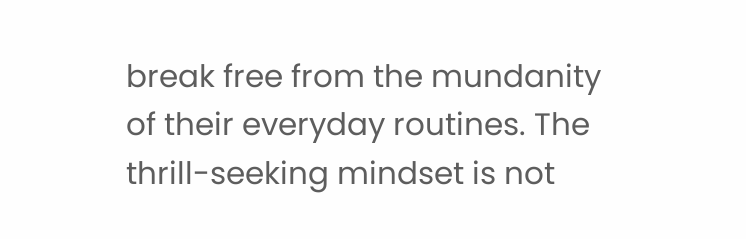break free from the mundanity of their everyday routines. The thrill-seeking mindset is not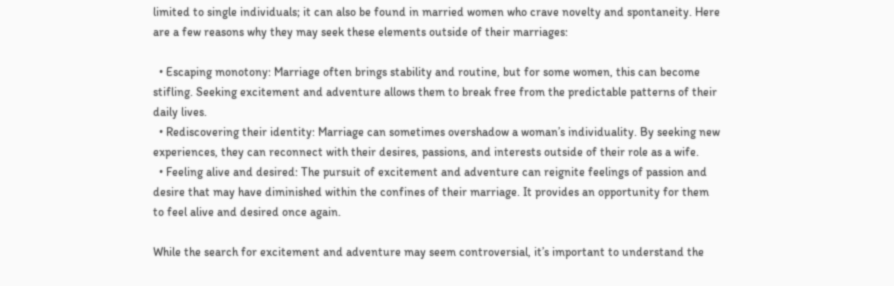limited to single individuals; it can also be found in married women who crave novelty and spontaneity. Here are a few reasons why they may seek these elements outside of their marriages:

  • Escaping monotony: Marriage often brings stability and routine, but for some women, this can become stifling. Seeking excitement and adventure allows them to break free from the predictable patterns of their daily lives.
  • Rediscovering their identity: Marriage can sometimes overshadow a woman’s individuality. By seeking new experiences, they can reconnect with their desires, passions, and interests outside of their role as a wife.
  • Feeling alive and desired: The pursuit of excitement and adventure can reignite feelings of passion and desire that may have diminished within the confines of their marriage. It provides an opportunity for them to feel alive and desired once again.

While the search for excitement and adventure may seem controversial, it’s important to understand the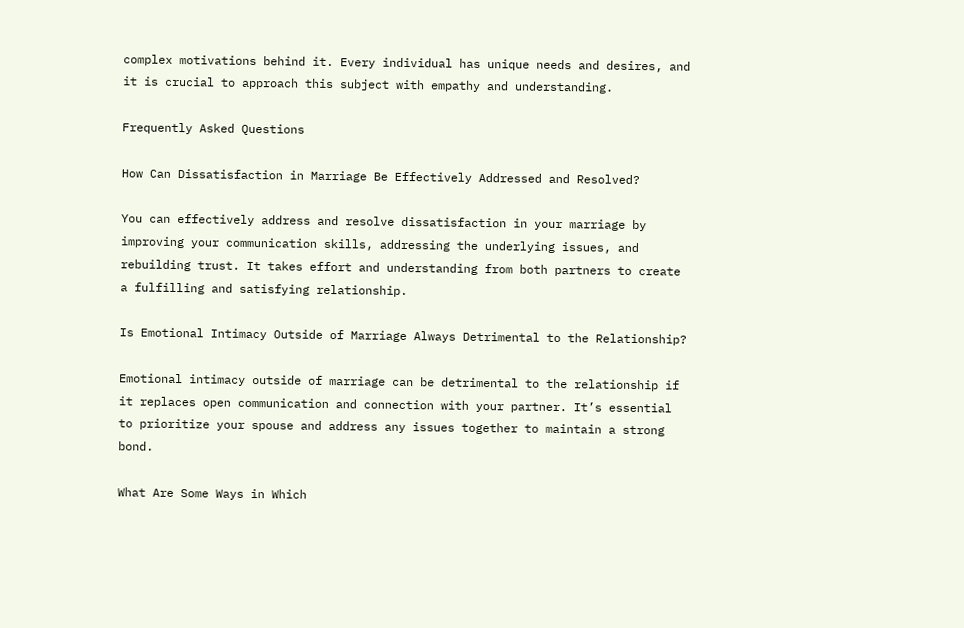complex motivations behind it. Every individual has unique needs and desires, and it is crucial to approach this subject with empathy and understanding.

Frequently Asked Questions

How Can Dissatisfaction in Marriage Be Effectively Addressed and Resolved?

You can effectively address and resolve dissatisfaction in your marriage by improving your communication skills, addressing the underlying issues, and rebuilding trust. It takes effort and understanding from both partners to create a fulfilling and satisfying relationship.

Is Emotional Intimacy Outside of Marriage Always Detrimental to the Relationship?

Emotional intimacy outside of marriage can be detrimental to the relationship if it replaces open communication and connection with your partner. It’s essential to prioritize your spouse and address any issues together to maintain a strong bond.

What Are Some Ways in Which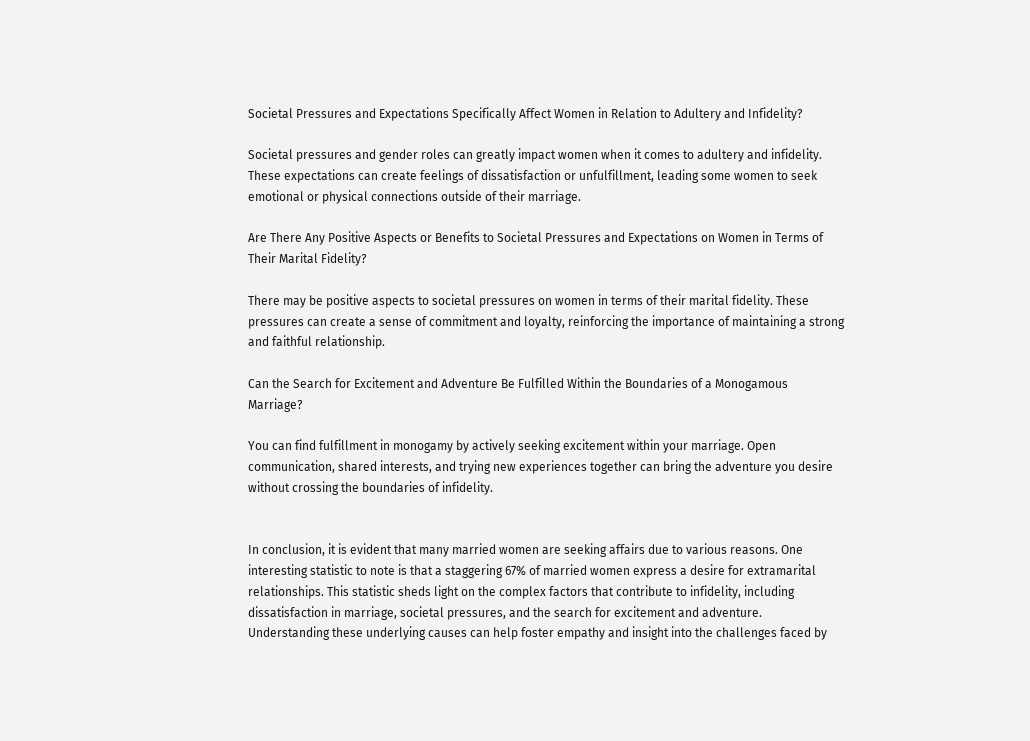Societal Pressures and Expectations Specifically Affect Women in Relation to Adultery and Infidelity?

Societal pressures and gender roles can greatly impact women when it comes to adultery and infidelity. These expectations can create feelings of dissatisfaction or unfulfillment, leading some women to seek emotional or physical connections outside of their marriage.

Are There Any Positive Aspects or Benefits to Societal Pressures and Expectations on Women in Terms of Their Marital Fidelity?

There may be positive aspects to societal pressures on women in terms of their marital fidelity. These pressures can create a sense of commitment and loyalty, reinforcing the importance of maintaining a strong and faithful relationship.

Can the Search for Excitement and Adventure Be Fulfilled Within the Boundaries of a Monogamous Marriage?

You can find fulfillment in monogamy by actively seeking excitement within your marriage. Open communication, shared interests, and trying new experiences together can bring the adventure you desire without crossing the boundaries of infidelity.


In conclusion, it is evident that many married women are seeking affairs due to various reasons. One interesting statistic to note is that a staggering 67% of married women express a desire for extramarital relationships. This statistic sheds light on the complex factors that contribute to infidelity, including dissatisfaction in marriage, societal pressures, and the search for excitement and adventure. Understanding these underlying causes can help foster empathy and insight into the challenges faced by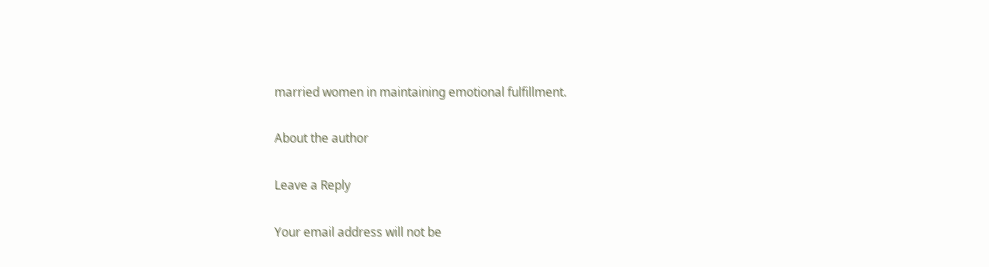married women in maintaining emotional fulfillment.

About the author

Leave a Reply

Your email address will not be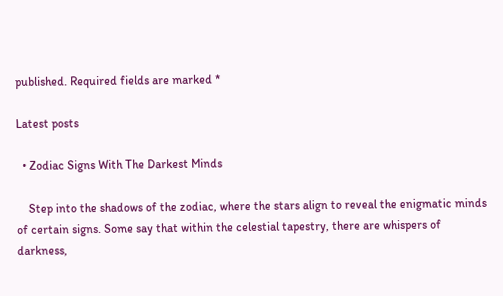published. Required fields are marked *

Latest posts

  • Zodiac Signs With The Darkest Minds

    Step into the shadows of the zodiac, where the stars align to reveal the enigmatic minds of certain signs. Some say that within the celestial tapestry, there are whispers of darkness,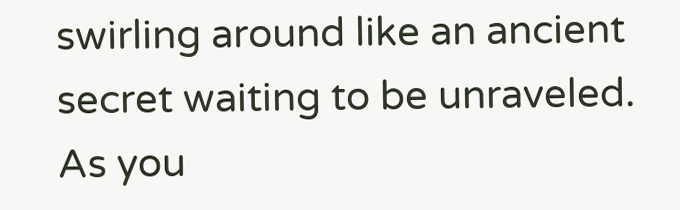swirling around like an ancient secret waiting to be unraveled. As you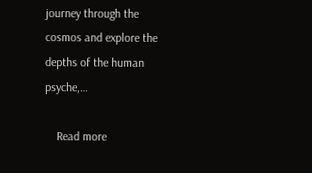journey through the cosmos and explore the depths of the human psyche,…

    Read more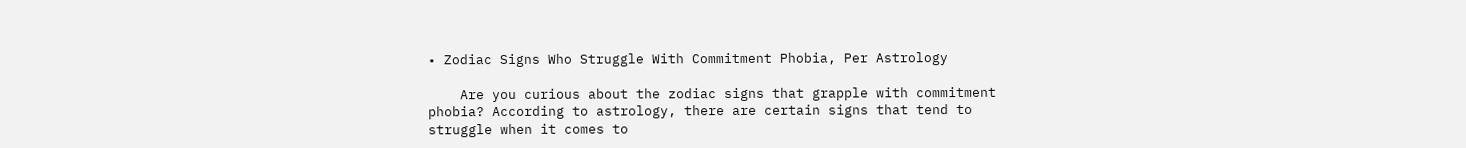• Zodiac Signs Who Struggle With Commitment Phobia, Per Astrology

    Are you curious about the zodiac signs that grapple with commitment phobia? According to astrology, there are certain signs that tend to struggle when it comes to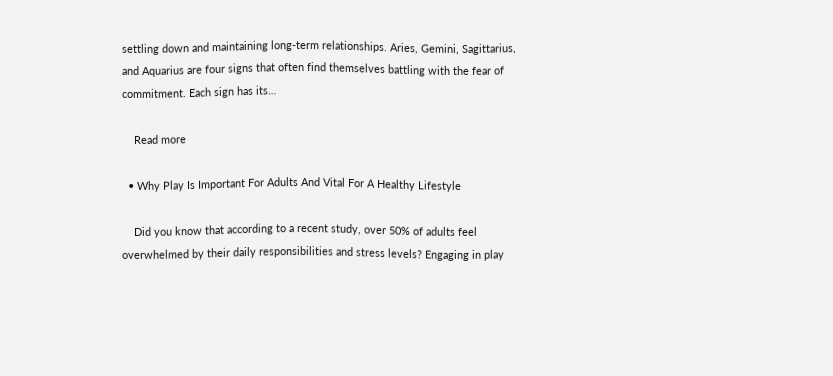settling down and maintaining long-term relationships. Aries, Gemini, Sagittarius, and Aquarius are four signs that often find themselves battling with the fear of commitment. Each sign has its…

    Read more

  • Why Play Is Important For Adults And Vital For A Healthy Lifestyle

    Did you know that according to a recent study, over 50% of adults feel overwhelmed by their daily responsibilities and stress levels? Engaging in play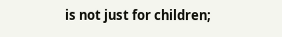is not just for children;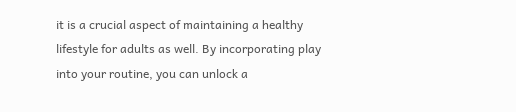it is a crucial aspect of maintaining a healthy lifestyle for adults as well. By incorporating play into your routine, you can unlock a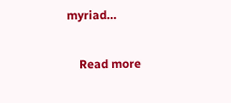myriad…

    Read more